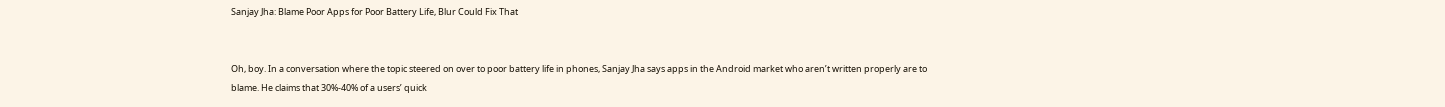Sanjay Jha: Blame Poor Apps for Poor Battery Life, Blur Could Fix That


Oh, boy. In a conversation where the topic steered on over to poor battery life in phones, Sanjay Jha says apps in the Android market who aren’t written properly are to blame. He claims that 30%-40% of a users’ quick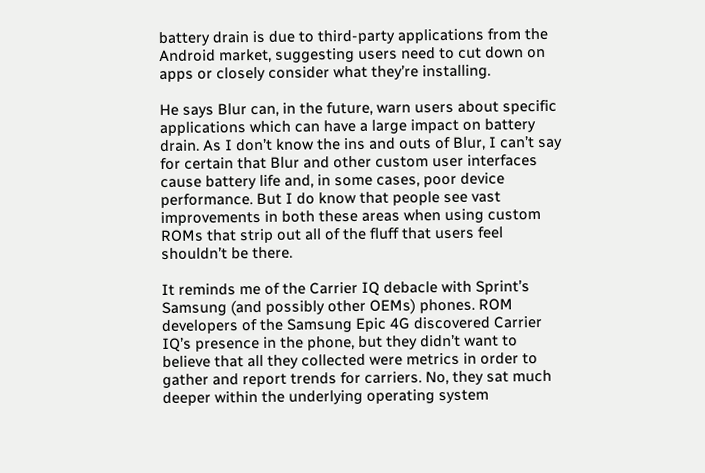battery drain is due to third-party applications from the Android market, suggesting users need to cut down on apps or closely consider what they’re installing.

He says Blur can, in the future, warn users about specific applications which can have a large impact on battery drain. As I don’t know the ins and outs of Blur, I can’t say for certain that Blur and other custom user interfaces cause battery life and, in some cases, poor device performance. But I do know that people see vast improvements in both these areas when using custom ROMs that strip out all of the fluff that users feel shouldn’t be there.

It reminds me of the Carrier IQ debacle with Sprint’s Samsung (and possibly other OEMs) phones. ROM developers of the Samsung Epic 4G discovered Carrier IQ’s presence in the phone, but they didn’t want to believe that all they collected were metrics in order to gather and report trends for carriers. No, they sat much deeper within the underlying operating system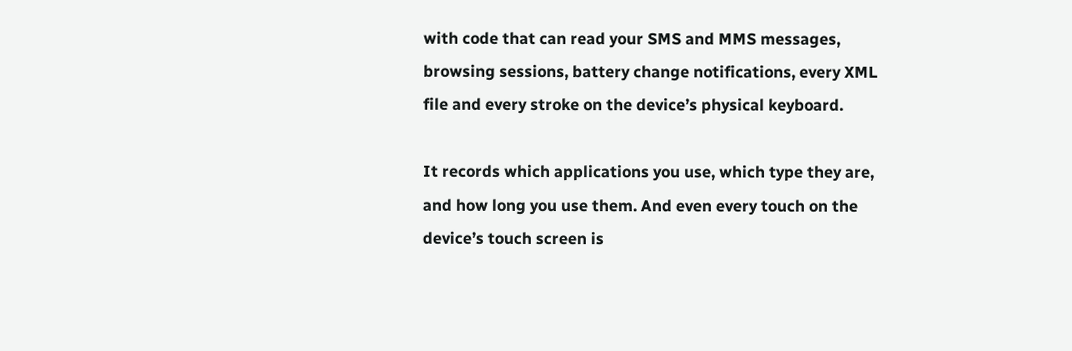with code that can read your SMS and MMS messages, browsing sessions, battery change notifications, every XML file and every stroke on the device’s physical keyboard.

It records which applications you use, which type they are, and how long you use them. And even every touch on the device’s touch screen is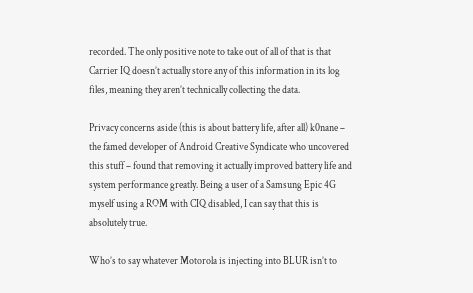recorded. The only positive note to take out of all of that is that Carrier IQ doesn’t actually store any of this information in its log files, meaning they aren’t technically collecting the data.

Privacy concerns aside (this is about battery life, after all) k0nane – the famed developer of Android Creative Syndicate who uncovered this stuff – found that removing it actually improved battery life and system performance greatly. Being a user of a Samsung Epic 4G myself using a ROM with CIQ disabled, I can say that this is absolutely true.

Who’s to say whatever Motorola is injecting into BLUR isn’t to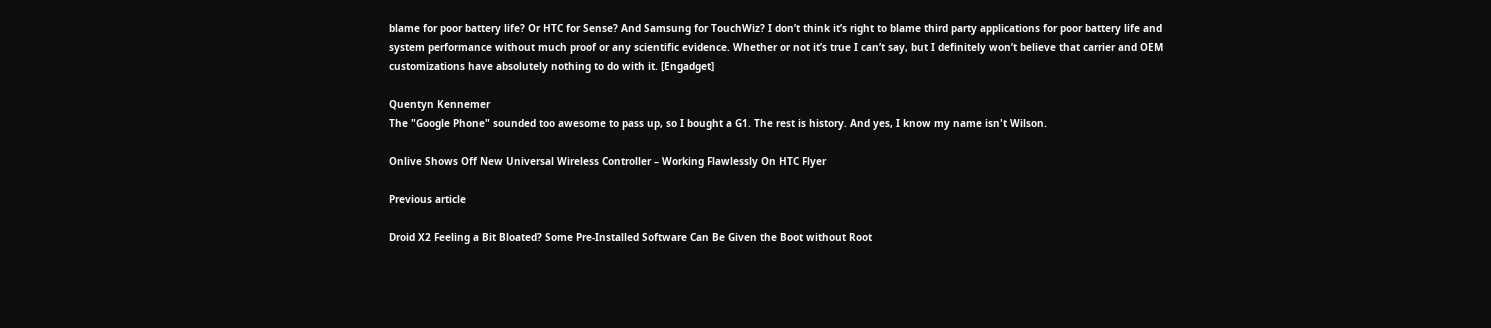blame for poor battery life? Or HTC for Sense? And Samsung for TouchWiz? I don’t think it’s right to blame third party applications for poor battery life and system performance without much proof or any scientific evidence. Whether or not it’s true I can’t say, but I definitely won’t believe that carrier and OEM customizations have absolutely nothing to do with it. [Engadget]

Quentyn Kennemer
The "Google Phone" sounded too awesome to pass up, so I bought a G1. The rest is history. And yes, I know my name isn't Wilson.

Onlive Shows Off New Universal Wireless Controller – Working Flawlessly On HTC Flyer

Previous article

Droid X2 Feeling a Bit Bloated? Some Pre-Installed Software Can Be Given the Boot without Root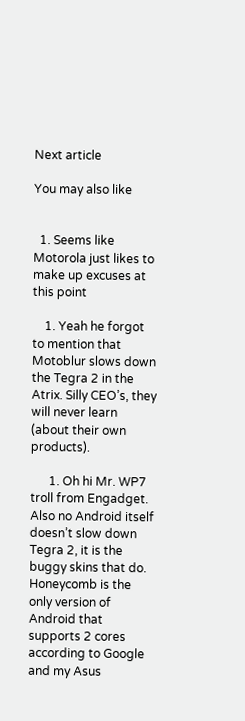Next article

You may also like


  1. Seems like Motorola just likes to make up excuses at this point

    1. Yeah he forgot to mention that Motoblur slows down the Tegra 2 in the Atrix. Silly CEO’s, they will never learn (about their own products).

      1. Oh hi Mr. WP7 troll from Engadget. Also no Android itself doesn’t slow down Tegra 2, it is the buggy skins that do. Honeycomb is the only version of Android that supports 2 cores according to Google and my Asus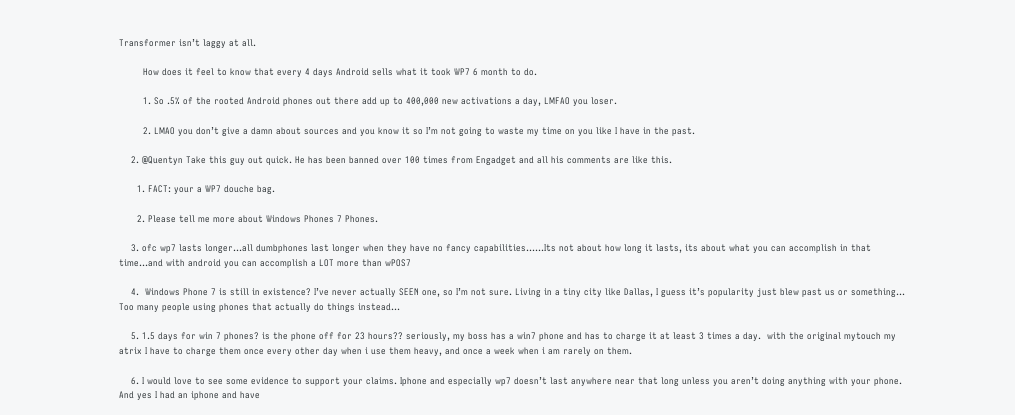Transformer isn’t laggy at all.

        How does it feel to know that every 4 days Android sells what it took WP7 6 month to do.

        1. So .5% of the rooted Android phones out there add up to 400,000 new activations a day, LMFAO you loser.

        2. LMAO you don’t give a damn about sources and you know it so I’m not going to waste my time on you like I have in the past.

    2. @Quentyn Take this guy out quick. He has been banned over 100 times from Engadget and all his comments are like this.

      1. FACT: your a WP7 douche bag.

      2. Please tell me more about Windows Phones 7 Phones.

    3. ofc wp7 lasts longer…all dumbphones last longer when they have no fancy capabilities……Its not about how long it lasts, its about what you can accomplish in that time…and with android you can accomplish a LOT more than wPOS7

    4.  Windows Phone 7 is still in existence? I’ve never actually SEEN one, so I’m not sure. Living in a tiny city like Dallas, I guess it’s popularity just blew past us or something… Too many people using phones that actually do things instead…

    5. 1.5 days for win 7 phones? is the phone off for 23 hours?? seriously, my boss has a win7 phone and has to charge it at least 3 times a day.  with the original mytouch my atrix I have to charge them once every other day when i use them heavy, and once a week when i am rarely on them.

    6. I would love to see some evidence to support your claims. Iphone and especially wp7 doesn’t last anywhere near that long unless you aren’t doing anything with your phone. And yes I had an iphone and have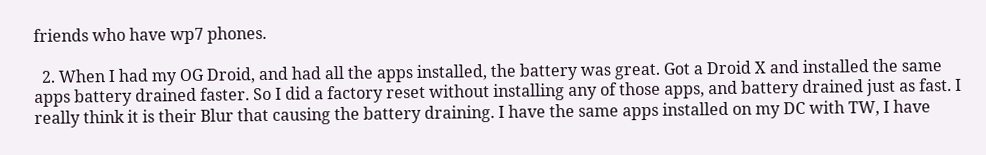friends who have wp7 phones.

  2. When I had my OG Droid, and had all the apps installed, the battery was great. Got a Droid X and installed the same apps battery drained faster. So I did a factory reset without installing any of those apps, and battery drained just as fast. I really think it is their Blur that causing the battery draining. I have the same apps installed on my DC with TW, I have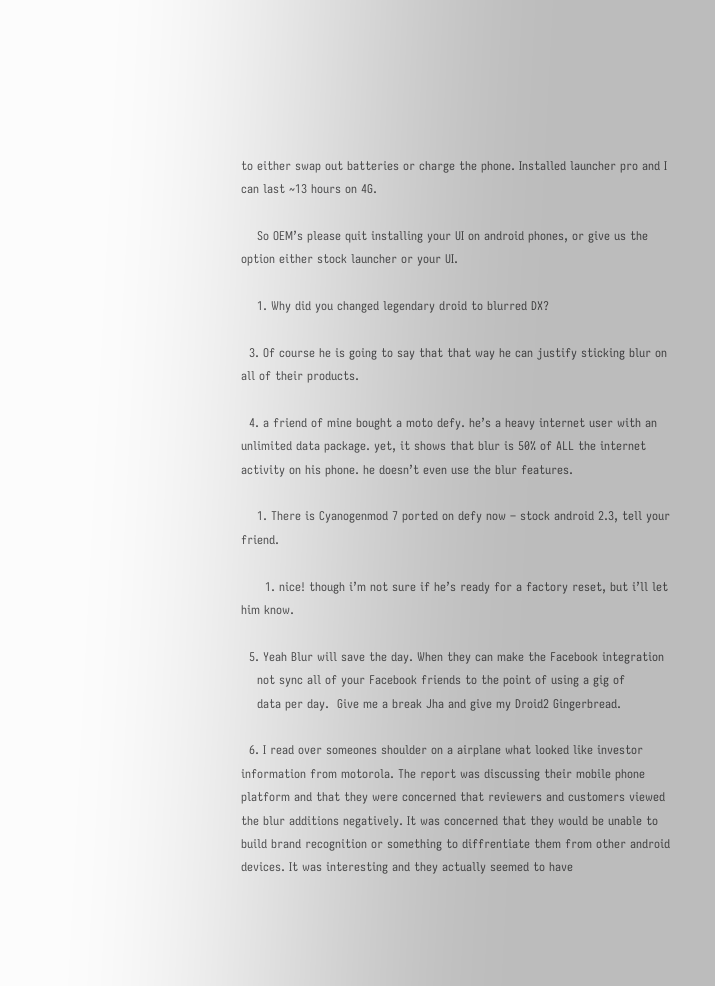to either swap out batteries or charge the phone. Installed launcher pro and I can last ~13 hours on 4G.

    So OEM’s please quit installing your UI on android phones, or give us the option either stock launcher or your UI.

    1. Why did you changed legendary droid to blurred DX?

  3. Of course he is going to say that that way he can justify sticking blur on all of their products.

  4. a friend of mine bought a moto defy. he’s a heavy internet user with an unlimited data package. yet, it shows that blur is 50% of ALL the internet activity on his phone. he doesn’t even use the blur features.

    1. There is Cyanogenmod 7 ported on defy now – stock android 2.3, tell your friend.

      1. nice! though i’m not sure if he’s ready for a factory reset, but i’ll let him know.

  5. Yeah Blur will save the day. When they can make the Facebook integration
    not sync all of your Facebook friends to the point of using a gig of
    data per day.  Give me a break Jha and give my Droid2 Gingerbread.

  6. I read over someones shoulder on a airplane what looked like investor information from motorola. The report was discussing their mobile phone platform and that they were concerned that reviewers and customers viewed the blur additions negatively. It was concerned that they would be unable to build brand recognition or something to diffrentiate them from other android devices. It was interesting and they actually seemed to have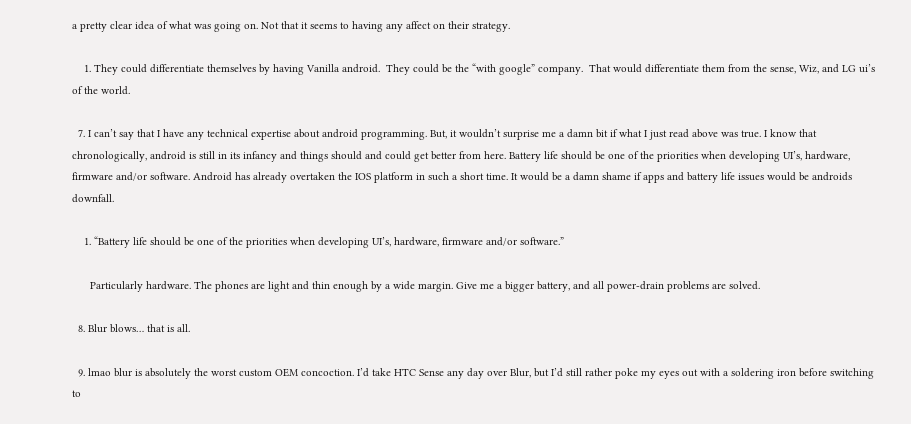a pretty clear idea of what was going on. Not that it seems to having any affect on their strategy.

    1. They could differentiate themselves by having Vanilla android.  They could be the “with google” company.  That would differentiate them from the sense, Wiz, and LG ui’s of the world.

  7. I can’t say that I have any technical expertise about android programming. But, it wouldn’t surprise me a damn bit if what I just read above was true. I know that chronologically, android is still in its infancy and things should and could get better from here. Battery life should be one of the priorities when developing UI’s, hardware, firmware and/or software. Android has already overtaken the IOS platform in such a short time. It would be a damn shame if apps and battery life issues would be androids downfall.

    1. “Battery life should be one of the priorities when developing UI’s, hardware, firmware and/or software.”

      Particularly hardware. The phones are light and thin enough by a wide margin. Give me a bigger battery, and all power-drain problems are solved.

  8. Blur blows… that is all.

  9. lmao blur is absolutely the worst custom OEM concoction. I’d take HTC Sense any day over Blur, but I’d still rather poke my eyes out with a soldering iron before switching to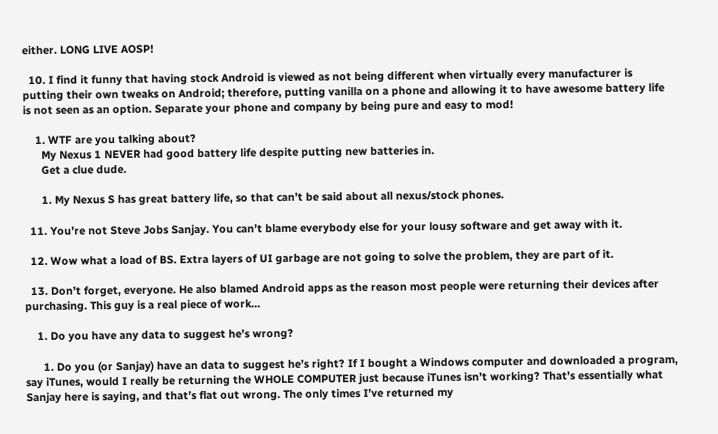either. LONG LIVE AOSP!

  10. I find it funny that having stock Android is viewed as not being different when virtually every manufacturer is putting their own tweaks on Android; therefore, putting vanilla on a phone and allowing it to have awesome battery life is not seen as an option. Separate your phone and company by being pure and easy to mod!

    1. WTF are you talking about?
      My Nexus 1 NEVER had good battery life despite putting new batteries in.
      Get a clue dude.

      1. My Nexus S has great battery life, so that can’t be said about all nexus/stock phones.

  11. You’re not Steve Jobs Sanjay. You can’t blame everybody else for your lousy software and get away with it.

  12. Wow what a load of BS. Extra layers of UI garbage are not going to solve the problem, they are part of it.

  13. Don’t forget, everyone. He also blamed Android apps as the reason most people were returning their devices after purchasing. This guy is a real piece of work…

    1. Do you have any data to suggest he’s wrong?

      1. Do you (or Sanjay) have an data to suggest he’s right? If I bought a Windows computer and downloaded a program, say iTunes, would I really be returning the WHOLE COMPUTER just because iTunes isn’t working? That’s essentially what Sanjay here is saying, and that’s flat out wrong. The only times I’ve returned my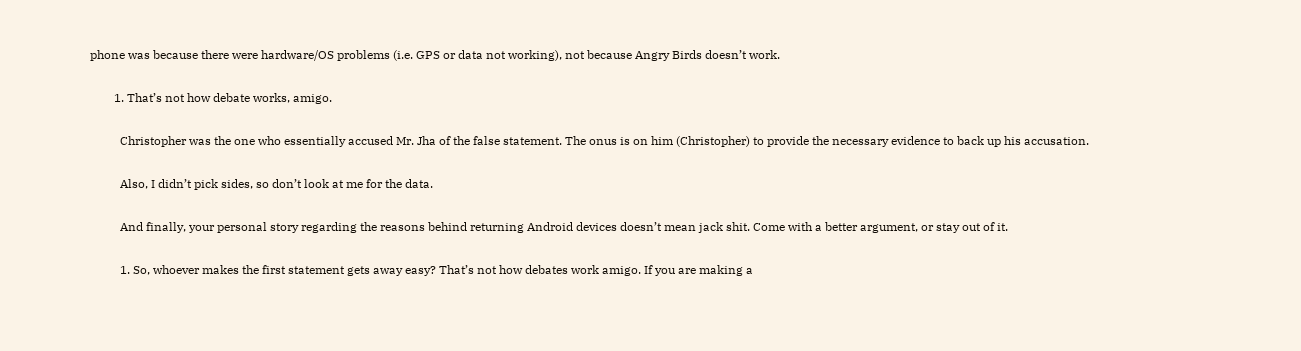phone was because there were hardware/OS problems (i.e. GPS or data not working), not because Angry Birds doesn’t work.

        1. That’s not how debate works, amigo.

          Christopher was the one who essentially accused Mr. Jha of the false statement. The onus is on him (Christopher) to provide the necessary evidence to back up his accusation.

          Also, I didn’t pick sides, so don’t look at me for the data.

          And finally, your personal story regarding the reasons behind returning Android devices doesn’t mean jack shit. Come with a better argument, or stay out of it.

          1. So, whoever makes the first statement gets away easy? That’s not how debates work amigo. If you are making a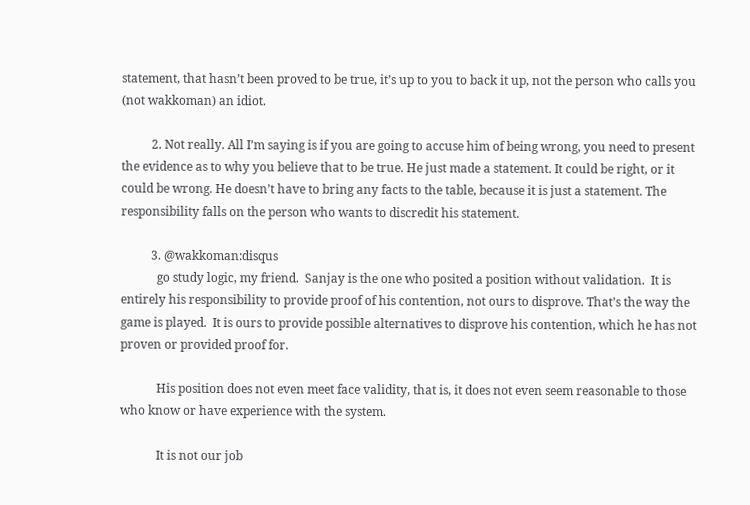statement, that hasn’t been proved to be true, it’s up to you to back it up, not the person who calls you (not wakkoman) an idiot.

          2. Not really. All I’m saying is if you are going to accuse him of being wrong, you need to present the evidence as to why you believe that to be true. He just made a statement. It could be right, or it could be wrong. He doesn’t have to bring any facts to the table, because it is just a statement. The responsibility falls on the person who wants to discredit his statement.

          3. @wakkoman:disqus
            go study logic, my friend.  Sanjay is the one who posited a position without validation.  It is entirely his responsibility to provide proof of his contention, not ours to disprove. That’s the way the game is played.  It is ours to provide possible alternatives to disprove his contention, which he has not proven or provided proof for.

            His position does not even meet face validity, that is, it does not even seem reasonable to those who know or have experience with the system.

            It is not our job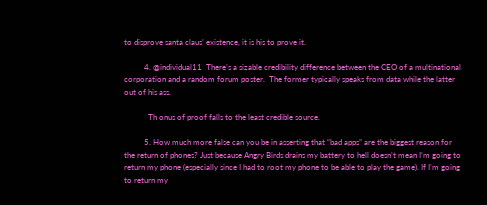to disprove santa claus’ existence, it is his to prove it.

          4. @individual11  There’s a sizable credibility difference between the CEO of a multinational corporation and a random forum poster.  The former typically speaks from data while the latter out of his ass.

            Th onus of proof falls to the least credible source.

          5. How much more false can you be in asserting that “bad apps” are the biggest reason for the return of phones? Just because Angry Birds drains my battery to hell doesn’t mean I’m going to return my phone (especially since I had to root my phone to be able to play the game). If I’m going to return my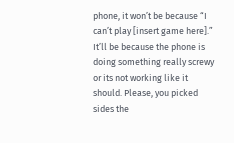phone, it won’t be because “I can’t play [insert game here].” It’ll be because the phone is doing something really screwy or its not working like it should. Please, you picked sides the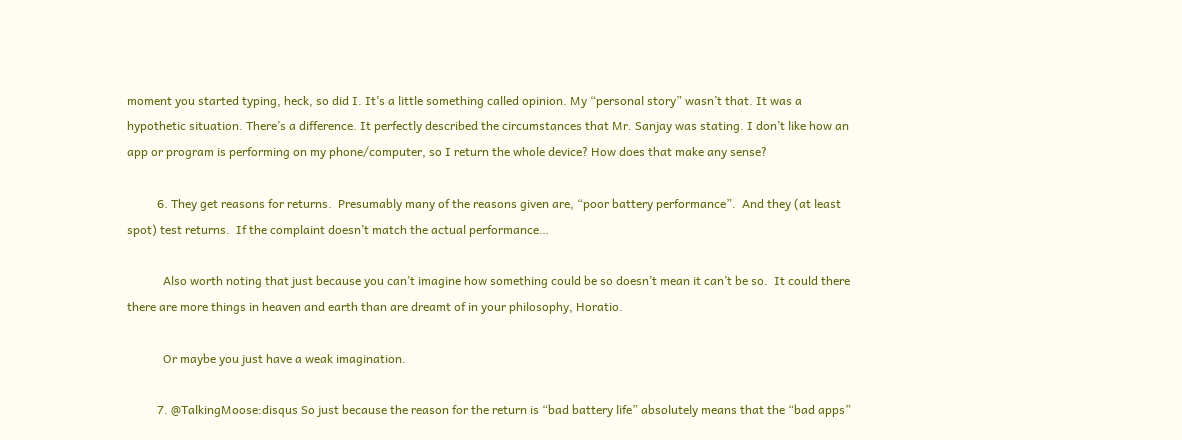moment you started typing, heck, so did I. It’s a little something called opinion. My “personal story” wasn’t that. It was a hypothetic situation. There’s a difference. It perfectly described the circumstances that Mr. Sanjay was stating. I don’t like how an app or program is performing on my phone/computer, so I return the whole device? How does that make any sense?

          6. They get reasons for returns.  Presumably many of the reasons given are, “poor battery performance”.  And they (at least spot) test returns.  If the complaint doesn’t match the actual performance…

            Also worth noting that just because you can’t imagine how something could be so doesn’t mean it can’t be so.  It could there there are more things in heaven and earth than are dreamt of in your philosophy, Horatio.

            Or maybe you just have a weak imagination.

          7. @TalkingMoose:disqus So just because the reason for the return is “bad battery life” absolutely means that the “bad apps”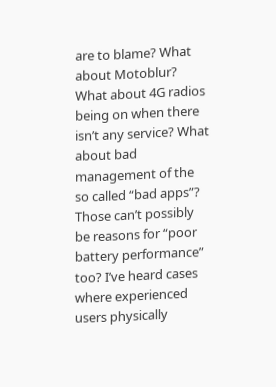are to blame? What about Motoblur? What about 4G radios being on when there isn’t any service? What about bad management of the so called “bad apps”? Those can’t possibly be reasons for “poor battery performance” too? I’ve heard cases where experienced users physically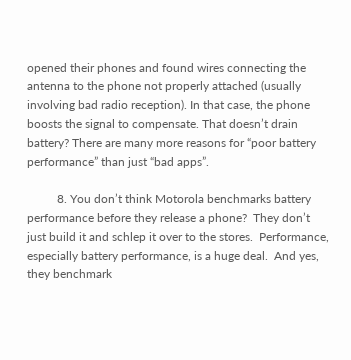opened their phones and found wires connecting the antenna to the phone not properly attached (usually involving bad radio reception). In that case, the phone boosts the signal to compensate. That doesn’t drain battery? There are many more reasons for “poor battery performance” than just “bad apps”.

          8. You don’t think Motorola benchmarks battery performance before they release a phone?  They don’t just build it and schlep it over to the stores.  Performance, especially battery performance, is a huge deal.  And yes, they benchmark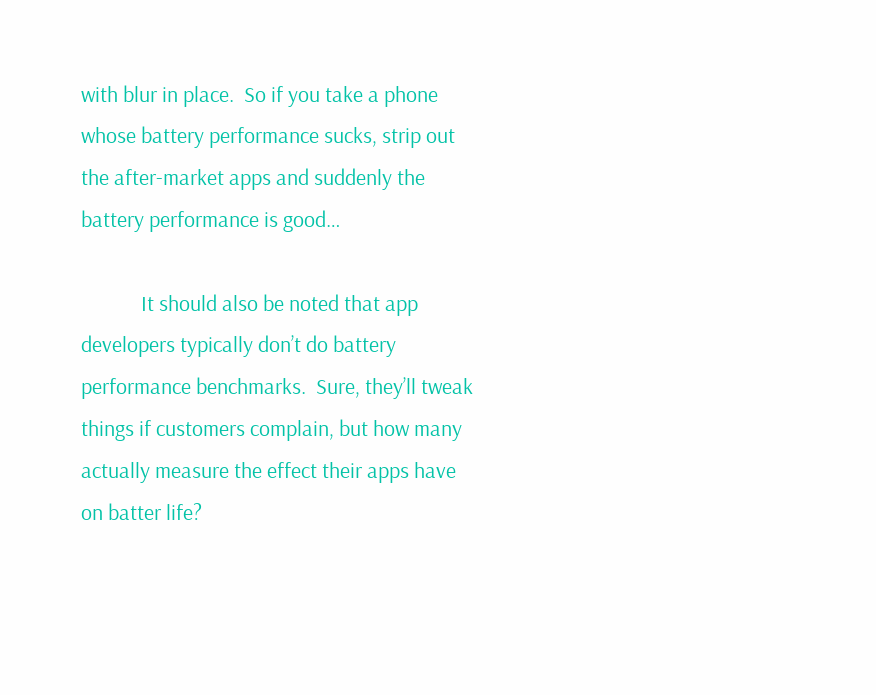with blur in place.  So if you take a phone whose battery performance sucks, strip out the after-market apps and suddenly the battery performance is good…

            It should also be noted that app developers typically don’t do battery performance benchmarks.  Sure, they’ll tweak things if customers complain, but how many actually measure the effect their apps have on batter life?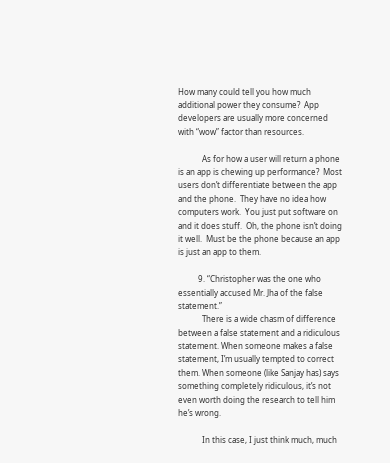How many could tell you how much additional power they consume?  App developers are usually more concerned with “wow” factor than resources.

            As for how a user will return a phone is an app is chewing up performance?  Most users don’t differentiate between the app and the phone.  They have no idea how computers work.  You just put software on and it does stuff.  Oh, the phone isn’t doing it well.  Must be the phone because an app is just an app to them.

          9. “Christopher was the one who essentially accused Mr. Jha of the false statement.”
            There is a wide chasm of difference between a false statement and a ridiculous statement. When someone makes a false statement, I’m usually tempted to correct them. When someone (like Sanjay has) says something completely ridiculous, it’s not even worth doing the research to tell him he’s wrong.

            In this case, I just think much, much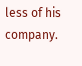less of his company.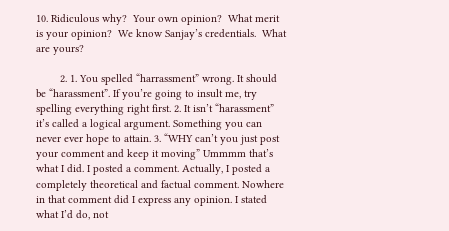10. Ridiculous why?  Your own opinion?  What merit is your opinion?  We know Sanjay’s credentials.  What are yours?

        2. 1. You spelled “harrassment” wrong. It should be “harassment”. If you’re going to insult me, try spelling everything right first. 2. It isn’t “harassment” it’s called a logical argument. Something you can never ever hope to attain. 3. “WHY can’t you just post your comment and keep it moving” Ummmm that’s what I did. I posted a comment. Actually, I posted a completely theoretical and factual comment. Nowhere in that comment did I express any opinion. I stated what I’d do, not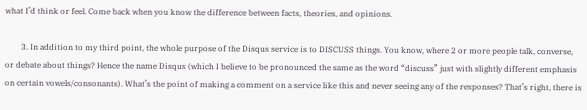what I’d think or feel. Come back when you know the difference between facts, theories, and opinions.

        3. In addition to my third point, the whole purpose of the Disqus service is to DISCUSS things. You know, where 2 or more people talk, converse, or debate about things? Hence the name Disqus (which I believe to be pronounced the same as the word “discuss” just with slightly different emphasis on certain vowels/consonants). What’s the point of making a comment on a service like this and never seeing any of the responses? That’s right, there is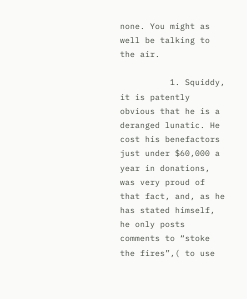none. You might as well be talking to the air.

          1. Squiddy, it is patently obvious that he is a deranged lunatic. He cost his benefactors just under $60,000 a year in donations, was very proud of that fact, and, as he has stated himself, he only posts comments to “stoke the fires”,( to use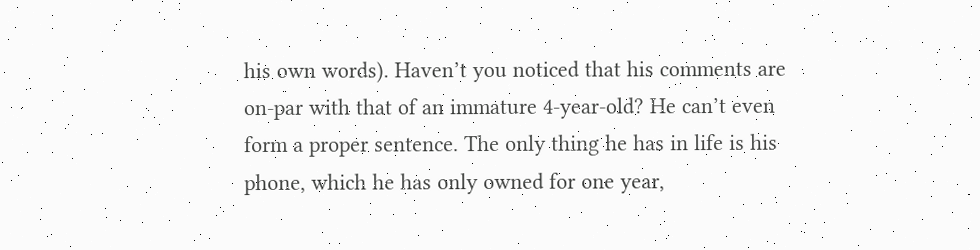his own words). Haven’t you noticed that his comments are on-par with that of an immature 4-year-old? He can’t even form a proper sentence. The only thing he has in life is his phone, which he has only owned for one year,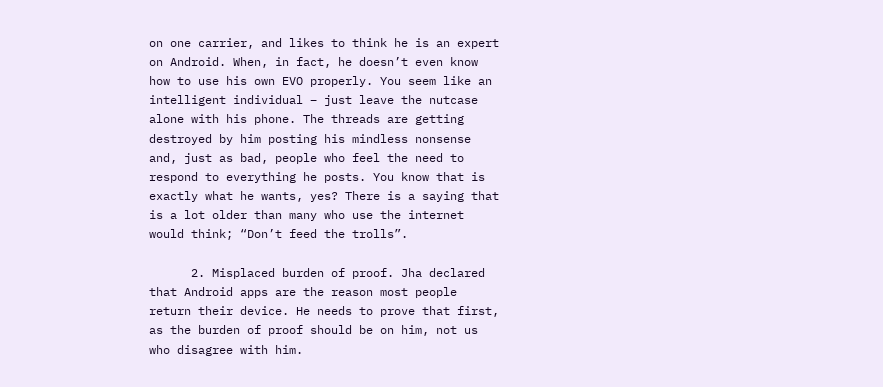on one carrier, and likes to think he is an expert on Android. When, in fact, he doesn’t even know how to use his own EVO properly. You seem like an intelligent individual – just leave the nutcase alone with his phone. The threads are getting destroyed by him posting his mindless nonsense and, just as bad, people who feel the need to respond to everything he posts. You know that is exactly what he wants, yes? There is a saying that is a lot older than many who use the internet would think; “Don’t feed the trolls”.

      2. Misplaced burden of proof. Jha declared that Android apps are the reason most people return their device. He needs to prove that first, as the burden of proof should be on him, not us who disagree with him.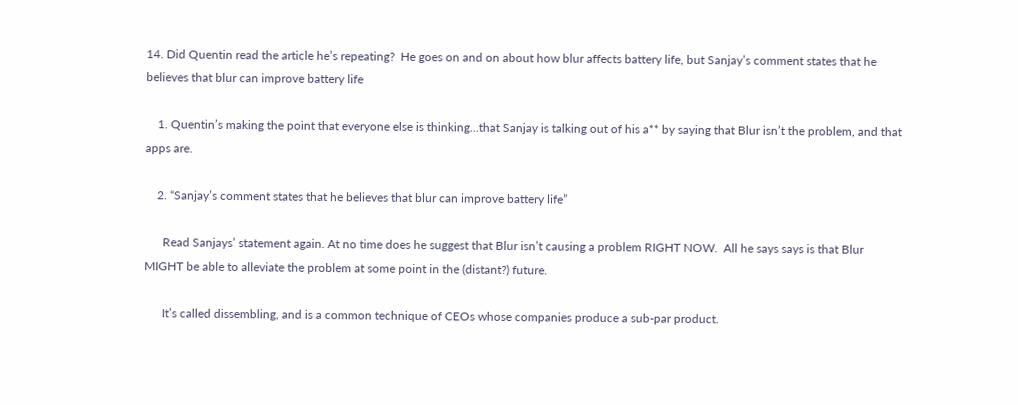14. Did Quentin read the article he’s repeating?  He goes on and on about how blur affects battery life, but Sanjay’s comment states that he believes that blur can improve battery life

    1. Quentin’s making the point that everyone else is thinking…that Sanjay is talking out of his a** by saying that Blur isn’t the problem, and that apps are.

    2. “Sanjay’s comment states that he believes that blur can improve battery life”

      Read Sanjays’ statement again. At no time does he suggest that Blur isn’t causing a problem RIGHT NOW.  All he says says is that Blur MIGHT be able to alleviate the problem at some point in the (distant?) future.

      It’s called dissembling, and is a common technique of CEOs whose companies produce a sub-par product.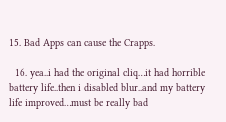15. Bad Apps can cause the Crapps.

  16. yea..i had the original cliq…it had horrible battery life..then i disabled blur..and my battery life improved…must be really bad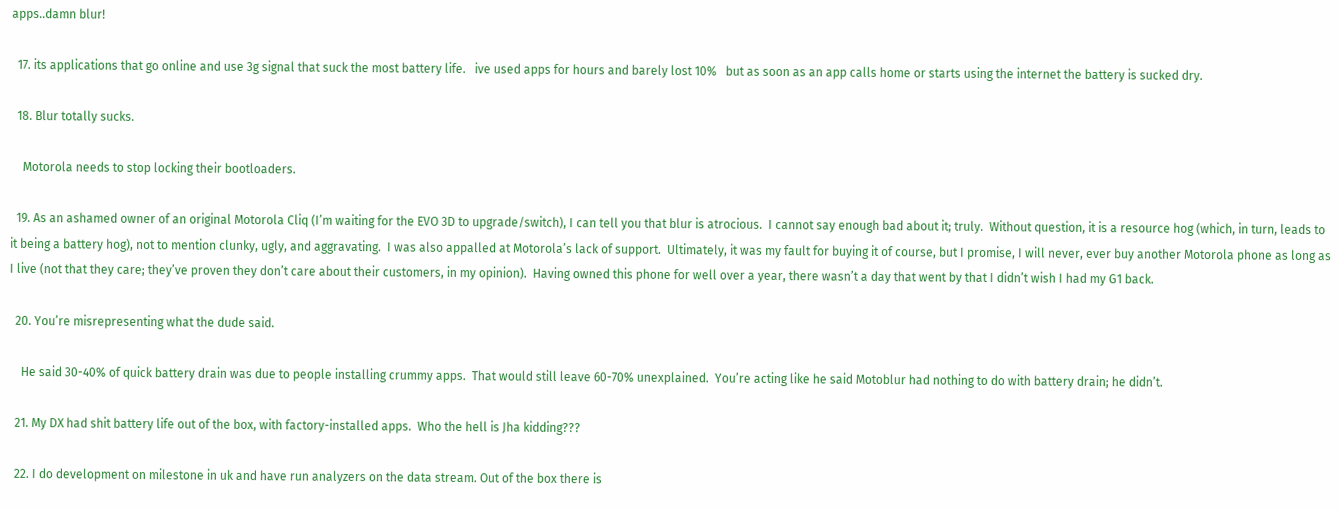apps..damn blur!

  17. its applications that go online and use 3g signal that suck the most battery life.   ive used apps for hours and barely lost 10%   but as soon as an app calls home or starts using the internet the battery is sucked dry.

  18. Blur totally sucks.

    Motorola needs to stop locking their bootloaders.

  19. As an ashamed owner of an original Motorola Cliq (I’m waiting for the EVO 3D to upgrade/switch), I can tell you that blur is atrocious.  I cannot say enough bad about it; truly.  Without question, it is a resource hog (which, in turn, leads to it being a battery hog), not to mention clunky, ugly, and aggravating.  I was also appalled at Motorola’s lack of support.  Ultimately, it was my fault for buying it of course, but I promise, I will never, ever buy another Motorola phone as long as I live (not that they care; they’ve proven they don’t care about their customers, in my opinion).  Having owned this phone for well over a year, there wasn’t a day that went by that I didn’t wish I had my G1 back.

  20. You’re misrepresenting what the dude said.

    He said 30-40% of quick battery drain was due to people installing crummy apps.  That would still leave 60-70% unexplained.  You’re acting like he said Motoblur had nothing to do with battery drain; he didn’t.

  21. My DX had shit battery life out of the box, with factory-installed apps.  Who the hell is Jha kidding???

  22. I do development on milestone in uk and have run analyzers on the data stream. Out of the box there is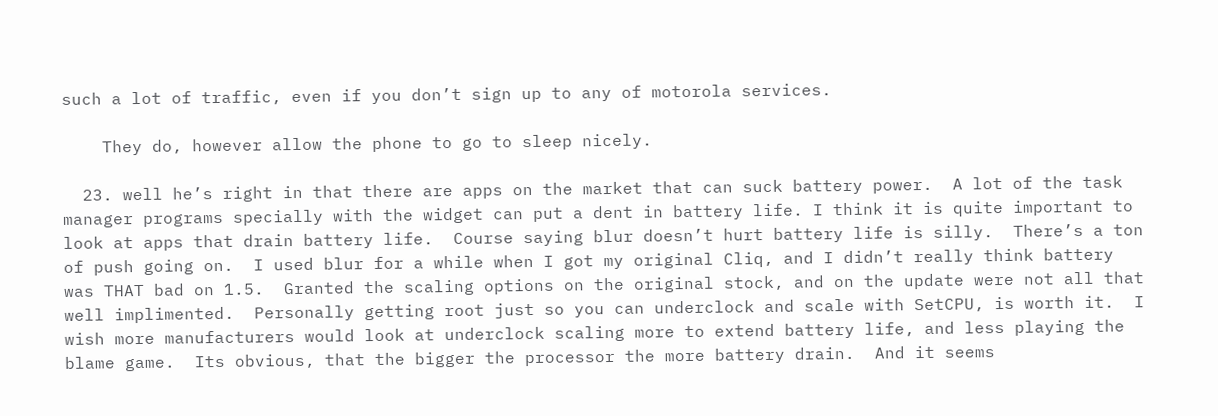such a lot of traffic, even if you don’t sign up to any of motorola services.

    They do, however allow the phone to go to sleep nicely.

  23. well he’s right in that there are apps on the market that can suck battery power.  A lot of the task manager programs specially with the widget can put a dent in battery life. I think it is quite important to look at apps that drain battery life.  Course saying blur doesn’t hurt battery life is silly.  There’s a ton of push going on.  I used blur for a while when I got my original Cliq, and I didn’t really think battery was THAT bad on 1.5.  Granted the scaling options on the original stock, and on the update were not all that well implimented.  Personally getting root just so you can underclock and scale with SetCPU, is worth it.  I wish more manufacturers would look at underclock scaling more to extend battery life, and less playing the blame game.  Its obvious, that the bigger the processor the more battery drain.  And it seems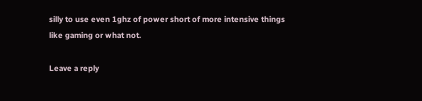silly to use even 1ghz of power short of more intensive things like gaming or what not.

Leave a reply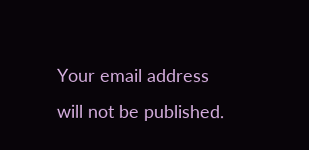Your email address will not be published.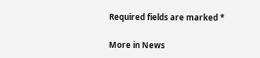Required fields are marked *

More in News